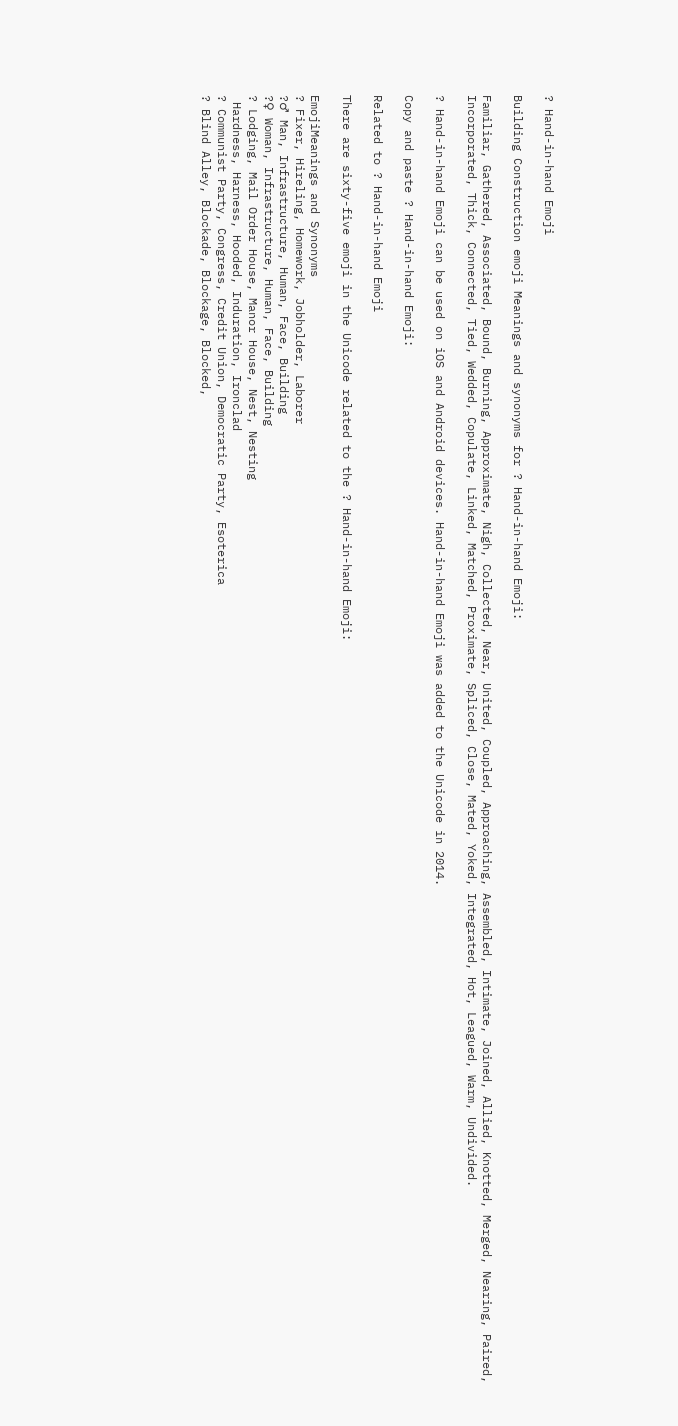? Hand-in-hand Emoji

Building Construction emoji Meanings and synonyms for ? Hand-in-hand Emoji:

Familiar, Gathered, Associated, Bound, Burning, Approximate, Nigh, Collected, Near, United, Coupled, Approaching, Assembled, Intimate, Joined, Allied, Knotted, Merged, Nearing, Paired, Incorporated, Thick, Connected, Tied, Wedded, Copulate, Linked, Matched, Proximate, Spliced, Close, Mated, Yoked, Integrated, Hot, Leagued, Warm, Undivided.

? Hand-in-hand Emoji can be used on iOS and Android devices. Hand-in-hand Emoji was added to the Unicode in 2014.

Copy and paste ? Hand-in-hand Emoji:

Related to ? Hand-in-hand Emoji

There are sixty-five emoji in the Unicode related to the ? Hand-in-hand Emoji:

EmojiMeanings and Synonyms
? Fixer, Hireling, Homework, Jobholder, Laborer
?♂ Man, Infrastructure, Human, Face, Building
?♀ Woman, Infrastructure, Human, Face, Building
? Lodging, Mail Order House, Manor House, Nest, Nesting
 Hardness, Harness, Hooded, Induration, Ironclad
? Communist Party, Congress, Credit Union, Democratic Party, Esoterica
? Blind Alley, Blockade, Blockage, Blocked,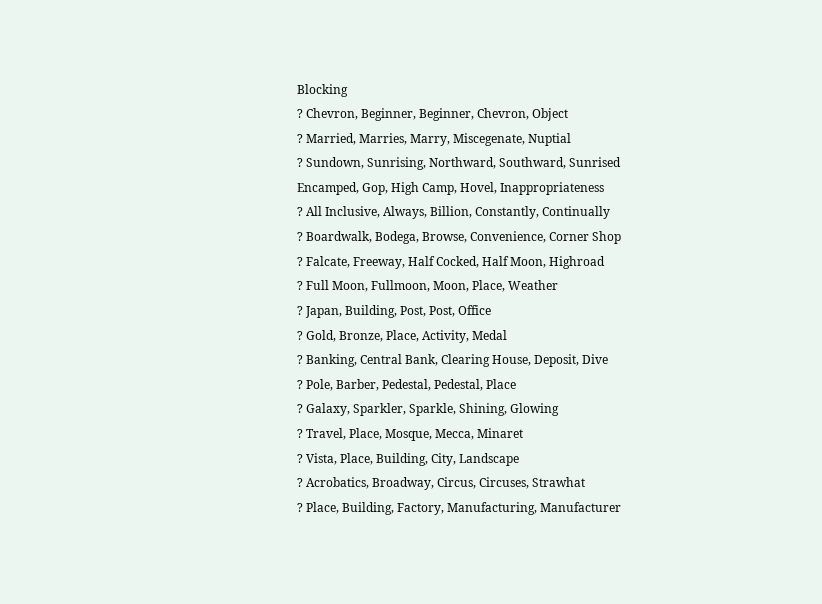Blocking
? Chevron, Beginner, Beginner, Chevron, Object
? Married, Marries, Marry, Miscegenate, Nuptial
? Sundown, Sunrising, Northward, Southward, Sunrised
Encamped, Gop, High Camp, Hovel, Inappropriateness
? All Inclusive, Always, Billion, Constantly, Continually
? Boardwalk, Bodega, Browse, Convenience, Corner Shop
? Falcate, Freeway, Half Cocked, Half Moon, Highroad
? Full Moon, Fullmoon, Moon, Place, Weather
? Japan, Building, Post, Post, Office
? Gold, Bronze, Place, Activity, Medal
? Banking, Central Bank, Clearing House, Deposit, Dive
? Pole, Barber, Pedestal, Pedestal, Place
? Galaxy, Sparkler, Sparkle, Shining, Glowing
? Travel, Place, Mosque, Mecca, Minaret
? Vista, Place, Building, City, Landscape
? Acrobatics, Broadway, Circus, Circuses, Strawhat
? Place, Building, Factory, Manufacturing, Manufacturer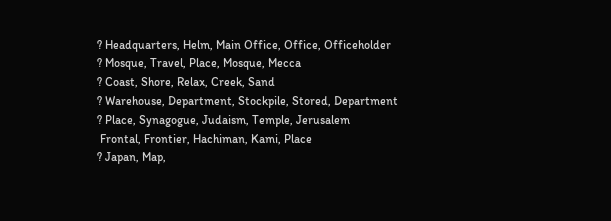? Headquarters, Helm, Main Office, Office, Officeholder
? Mosque, Travel, Place, Mosque, Mecca
? Coast, Shore, Relax, Creek, Sand
? Warehouse, Department, Stockpile, Stored, Department
? Place, Synagogue, Judaism, Temple, Jerusalem
 Frontal, Frontier, Hachiman, Kami, Place
? Japan, Map,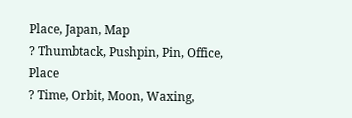Place, Japan, Map
? Thumbtack, Pushpin, Pin, Office, Place
? Time, Orbit, Moon, Waxing,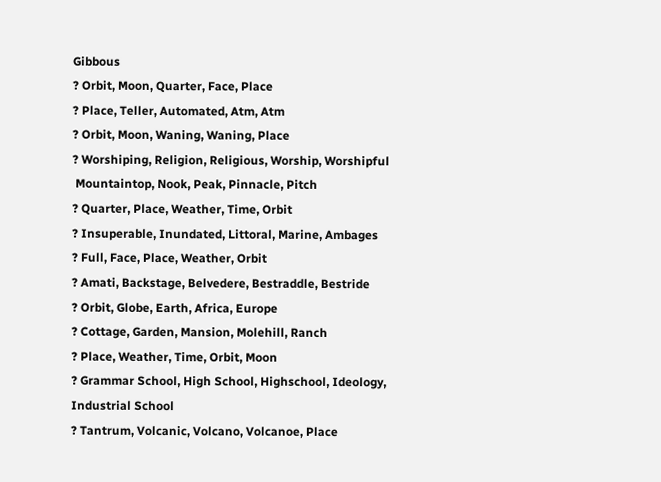Gibbous
? Orbit, Moon, Quarter, Face, Place
? Place, Teller, Automated, Atm, Atm
? Orbit, Moon, Waning, Waning, Place
? Worshiping, Religion, Religious, Worship, Worshipful
 Mountaintop, Nook, Peak, Pinnacle, Pitch
? Quarter, Place, Weather, Time, Orbit
? Insuperable, Inundated, Littoral, Marine, Ambages
? Full, Face, Place, Weather, Orbit
? Amati, Backstage, Belvedere, Bestraddle, Bestride
? Orbit, Globe, Earth, Africa, Europe
? Cottage, Garden, Mansion, Molehill, Ranch
? Place, Weather, Time, Orbit, Moon
? Grammar School, High School, Highschool, Ideology, Industrial School
? Tantrum, Volcanic, Volcano, Volcanoe, Place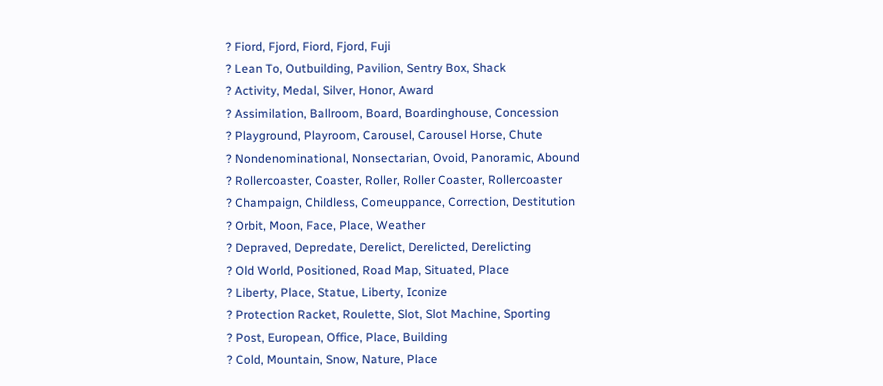? Fiord, Fjord, Fiord, Fjord, Fuji
? Lean To, Outbuilding, Pavilion, Sentry Box, Shack
? Activity, Medal, Silver, Honor, Award
? Assimilation, Ballroom, Board, Boardinghouse, Concession
? Playground, Playroom, Carousel, Carousel Horse, Chute
? Nondenominational, Nonsectarian, Ovoid, Panoramic, Abound
? Rollercoaster, Coaster, Roller, Roller Coaster, Rollercoaster
? Champaign, Childless, Comeuppance, Correction, Destitution
? Orbit, Moon, Face, Place, Weather
? Depraved, Depredate, Derelict, Derelicted, Derelicting
? Old World, Positioned, Road Map, Situated, Place
? Liberty, Place, Statue, Liberty, Iconize
? Protection Racket, Roulette, Slot, Slot Machine, Sporting
? Post, European, Office, Place, Building
? Cold, Mountain, Snow, Nature, Place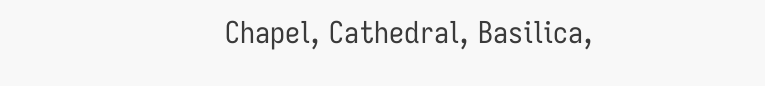Chapel, Cathedral, Basilica,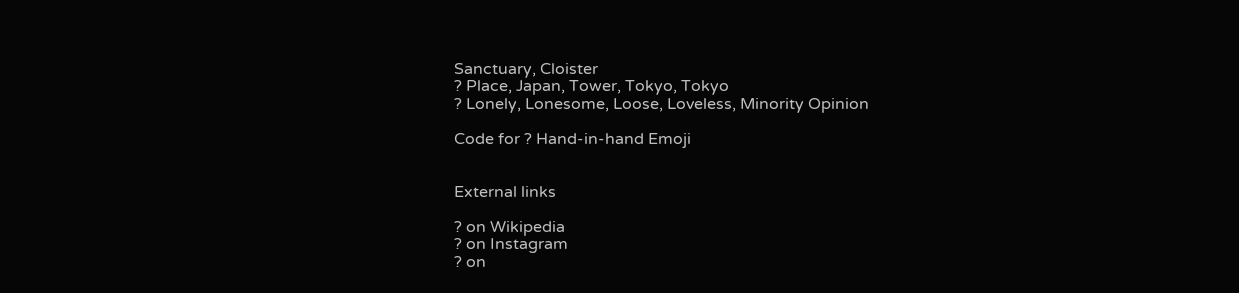Sanctuary, Cloister
? Place, Japan, Tower, Tokyo, Tokyo
? Lonely, Lonesome, Loose, Loveless, Minority Opinion

Code for ? Hand-in-hand Emoji


External links

? on Wikipedia
? on Instagram
? on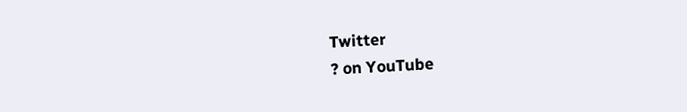Twitter
? on YouTube